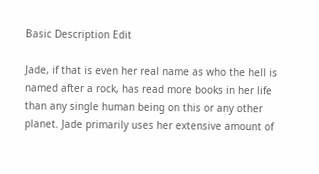Basic Description Edit

Jade, if that is even her real name as who the hell is named after a rock, has read more books in her life than any single human being on this or any other planet. Jade primarily uses her extensive amount of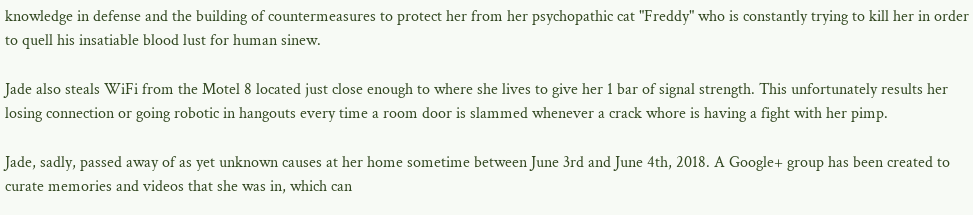knowledge in defense and the building of countermeasures to protect her from her psychopathic cat "Freddy" who is constantly trying to kill her in order to quell his insatiable blood lust for human sinew.

Jade also steals WiFi from the Motel 8 located just close enough to where she lives to give her 1 bar of signal strength. This unfortunately results her losing connection or going robotic in hangouts every time a room door is slammed whenever a crack whore is having a fight with her pimp.

Jade, sadly, passed away of as yet unknown causes at her home sometime between June 3rd and June 4th, 2018. A Google+ group has been created to curate memories and videos that she was in, which can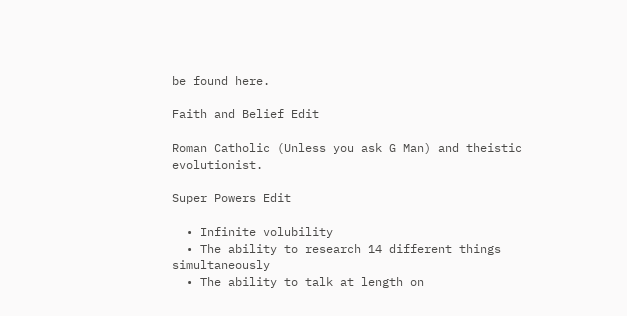be found here.

Faith and Belief Edit

Roman Catholic (Unless you ask G Man) and theistic evolutionist.

Super Powers Edit

  • Infinite volubility
  • The ability to research 14 different things simultaneously
  • The ability to talk at length on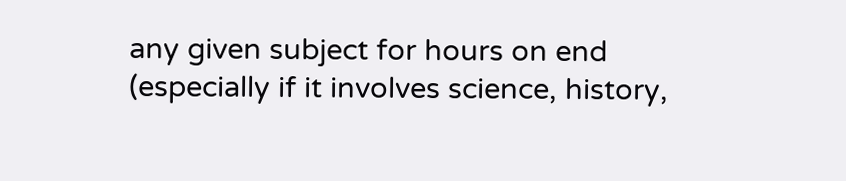any given subject for hours on end (especially if it involves science, history,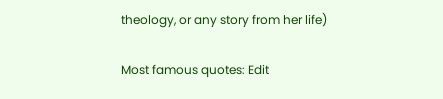theology, or any story from her life)

Most famous quotes: Edit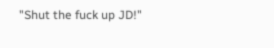"Shut the fuck up JD!"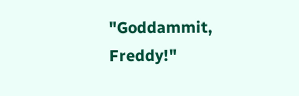"Goddammit, Freddy!"